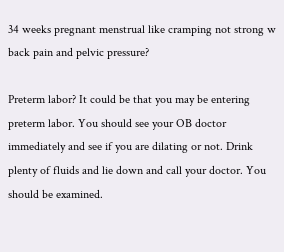34 weeks pregnant menstrual like cramping not strong w back pain and pelvic pressure?

Preterm labor? It could be that you may be entering preterm labor. You should see your OB doctor immediately and see if you are dilating or not. Drink plenty of fluids and lie down and call your doctor. You should be examined.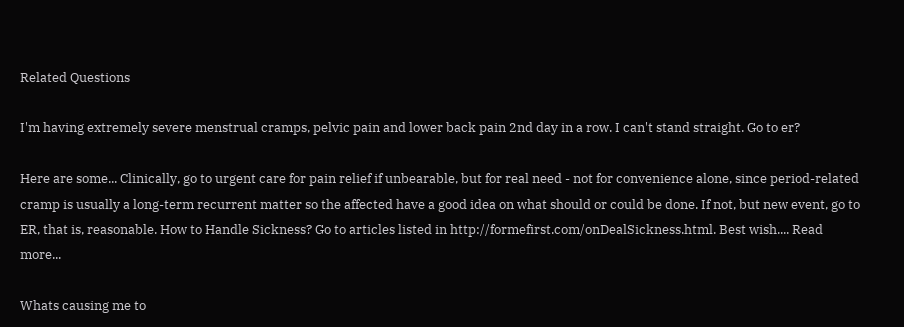Related Questions

I'm having extremely severe menstrual cramps, pelvic pain and lower back pain 2nd day in a row. I can't stand straight. Go to er?

Here are some... Clinically, go to urgent care for pain relief if unbearable, but for real need - not for convenience alone, since period-related cramp is usually a long-term recurrent matter so the affected have a good idea on what should or could be done. If not, but new event, go to ER, that is, reasonable. How to Handle Sickness? Go to articles listed in http://formefirst.com/onDealSickness.html. Best wish.... Read more...

Whats causing me to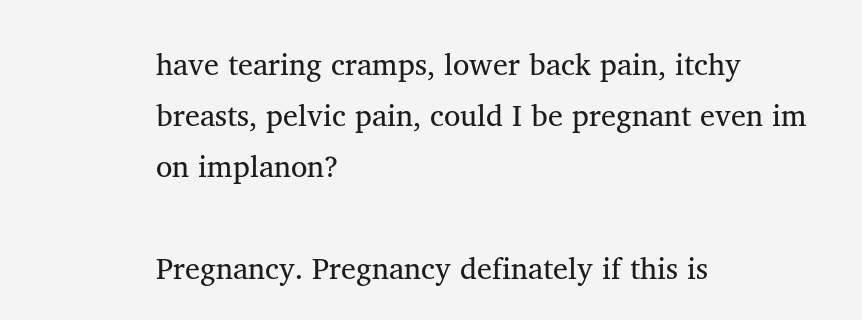have tearing cramps, lower back pain, itchy breasts, pelvic pain, could I be pregnant even im on implanon?

Pregnancy. Pregnancy definately if this is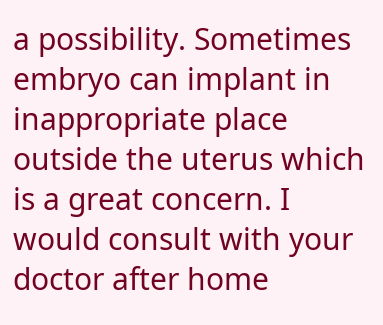a possibility. Sometimes embryo can implant in inappropriate place outside the uterus which is a great concern. I would consult with your doctor after home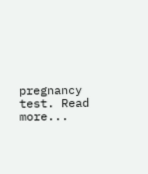pregnancy test. Read more...